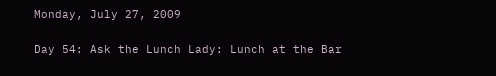Monday, July 27, 2009

Day 54: Ask the Lunch Lady: Lunch at the Bar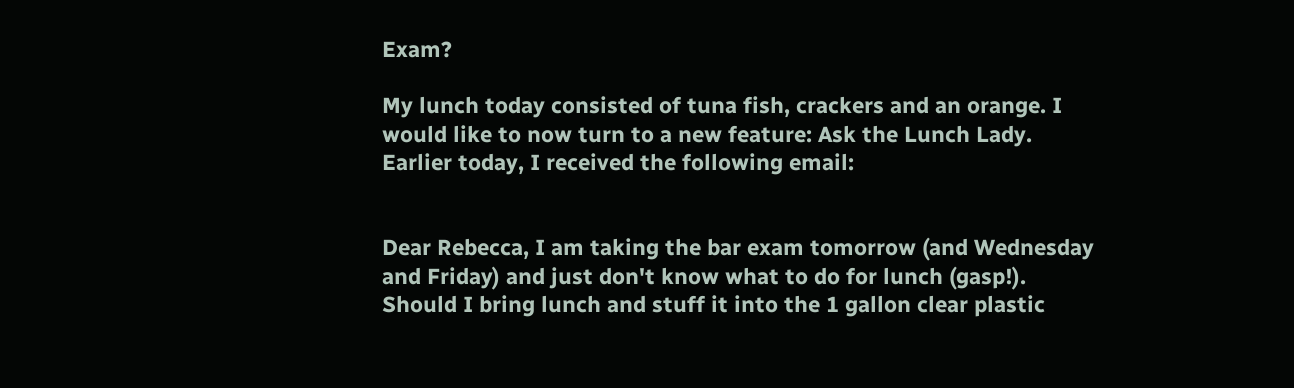Exam?

My lunch today consisted of tuna fish, crackers and an orange. I would like to now turn to a new feature: Ask the Lunch Lady. Earlier today, I received the following email:


Dear Rebecca, I am taking the bar exam tomorrow (and Wednesday and Friday) and just don't know what to do for lunch (gasp!). Should I bring lunch and stuff it into the 1 gallon clear plastic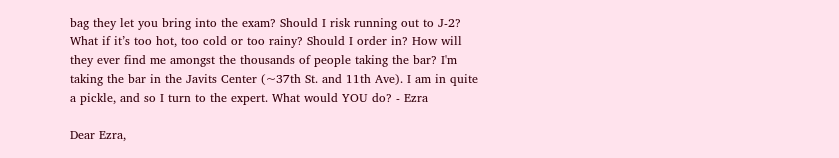bag they let you bring into the exam? Should I risk running out to J-2? What if it’s too hot, too cold or too rainy? Should I order in? How will they ever find me amongst the thousands of people taking the bar? I'm taking the bar in the Javits Center (~37th St. and 11th Ave). I am in quite a pickle, and so I turn to the expert. What would YOU do? - Ezra

Dear Ezra,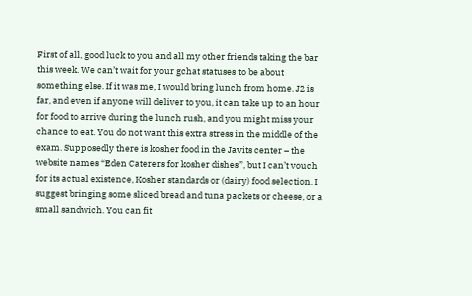First of all, good luck to you and all my other friends taking the bar this week. We can’t wait for your gchat statuses to be about something else. If it was me, I would bring lunch from home. J2 is far, and even if anyone will deliver to you, it can take up to an hour for food to arrive during the lunch rush, and you might miss your chance to eat. You do not want this extra stress in the middle of the exam. Supposedly there is kosher food in the Javits center – the website names “Eden Caterers for kosher dishes”, but I can’t vouch for its actual existence, Kosher standards or (dairy) food selection. I suggest bringing some sliced bread and tuna packets or cheese, or a small sandwich. You can fit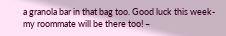a granola bar in that bag too. Good luck this week- my roommate will be there too! –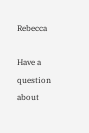Rebecca

Have a question about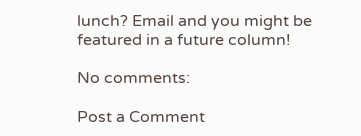lunch? Email and you might be featured in a future column!

No comments:

Post a Comment